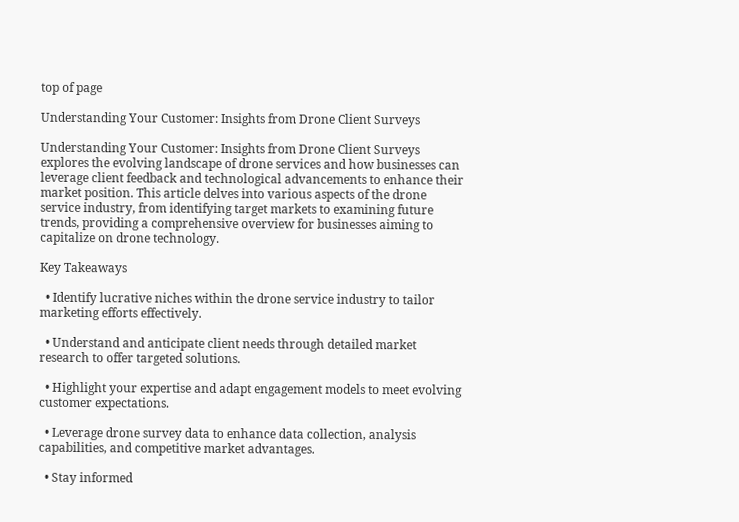top of page

Understanding Your Customer: Insights from Drone Client Surveys

Understanding Your Customer: Insights from Drone Client Surveys explores the evolving landscape of drone services and how businesses can leverage client feedback and technological advancements to enhance their market position. This article delves into various aspects of the drone service industry, from identifying target markets to examining future trends, providing a comprehensive overview for businesses aiming to capitalize on drone technology.

Key Takeaways

  • Identify lucrative niches within the drone service industry to tailor marketing efforts effectively.

  • Understand and anticipate client needs through detailed market research to offer targeted solutions.

  • Highlight your expertise and adapt engagement models to meet evolving customer expectations.

  • Leverage drone survey data to enhance data collection, analysis capabilities, and competitive market advantages.

  • Stay informed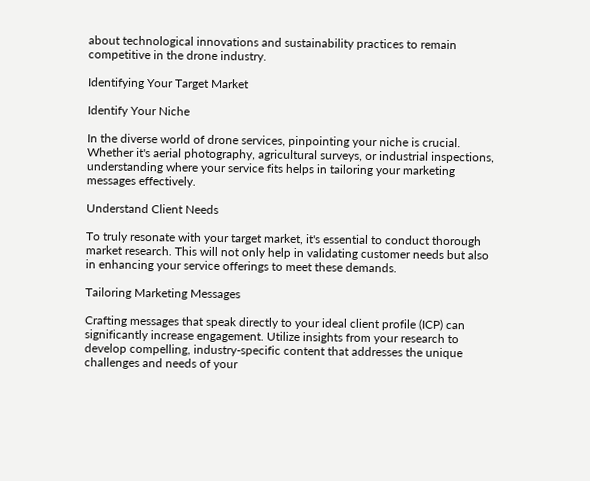about technological innovations and sustainability practices to remain competitive in the drone industry.

Identifying Your Target Market

Identify Your Niche

In the diverse world of drone services, pinpointing your niche is crucial. Whether it's aerial photography, agricultural surveys, or industrial inspections, understanding where your service fits helps in tailoring your marketing messages effectively.

Understand Client Needs

To truly resonate with your target market, it's essential to conduct thorough market research. This will not only help in validating customer needs but also in enhancing your service offerings to meet these demands.

Tailoring Marketing Messages

Crafting messages that speak directly to your ideal client profile (ICP) can significantly increase engagement. Utilize insights from your research to develop compelling, industry-specific content that addresses the unique challenges and needs of your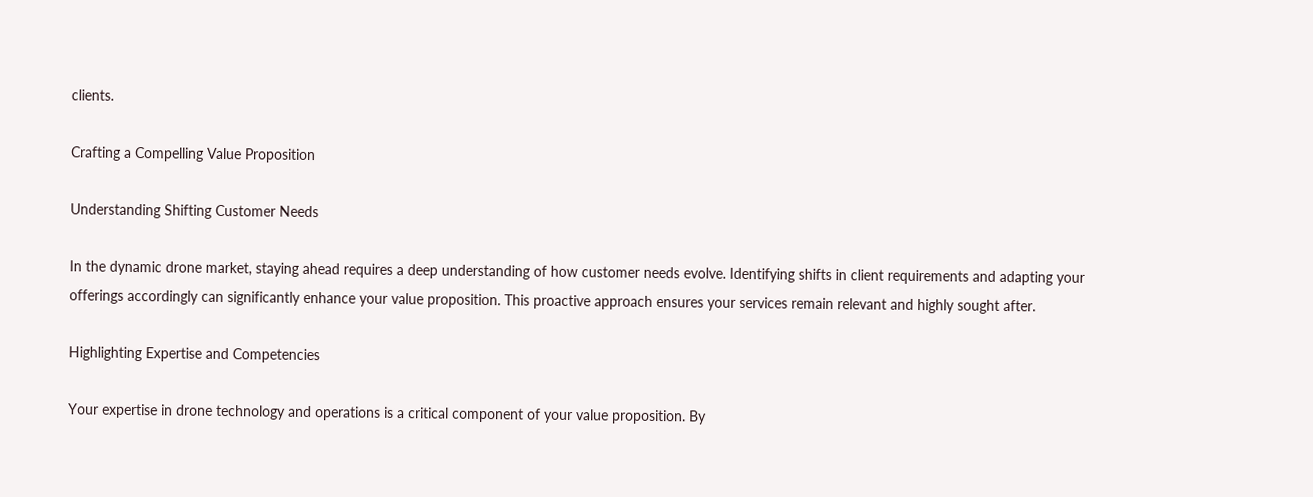clients.

Crafting a Compelling Value Proposition

Understanding Shifting Customer Needs

In the dynamic drone market, staying ahead requires a deep understanding of how customer needs evolve. Identifying shifts in client requirements and adapting your offerings accordingly can significantly enhance your value proposition. This proactive approach ensures your services remain relevant and highly sought after.

Highlighting Expertise and Competencies

Your expertise in drone technology and operations is a critical component of your value proposition. By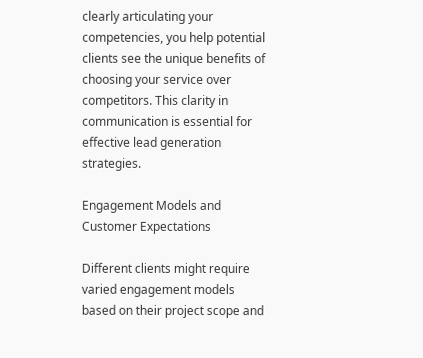clearly articulating your competencies, you help potential clients see the unique benefits of choosing your service over competitors. This clarity in communication is essential for effective lead generation strategies.

Engagement Models and Customer Expectations

Different clients might require varied engagement models based on their project scope and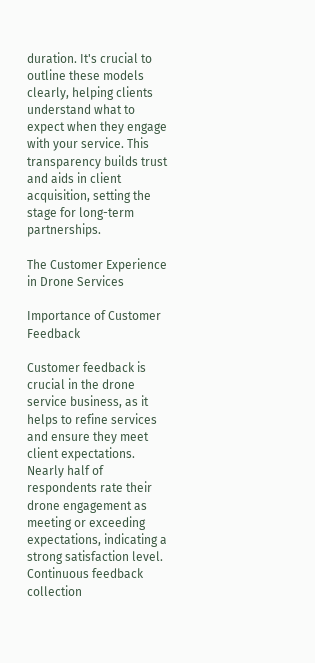duration. It's crucial to outline these models clearly, helping clients understand what to expect when they engage with your service. This transparency builds trust and aids in client acquisition, setting the stage for long-term partnerships.

The Customer Experience in Drone Services

Importance of Customer Feedback

Customer feedback is crucial in the drone service business, as it helps to refine services and ensure they meet client expectations. Nearly half of respondents rate their drone engagement as meeting or exceeding expectations, indicating a strong satisfaction level. Continuous feedback collection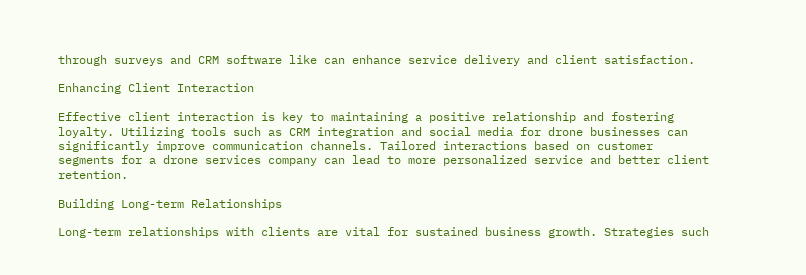through surveys and CRM software like can enhance service delivery and client satisfaction.

Enhancing Client Interaction

Effective client interaction is key to maintaining a positive relationship and fostering loyalty. Utilizing tools such as CRM integration and social media for drone businesses can significantly improve communication channels. Tailored interactions based on customer segments for a drone services company can lead to more personalized service and better client retention.

Building Long-term Relationships

Long-term relationships with clients are vital for sustained business growth. Strategies such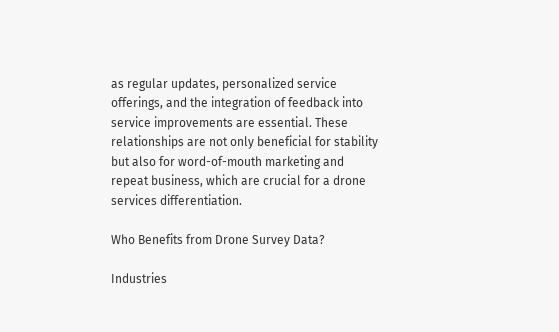as regular updates, personalized service offerings, and the integration of feedback into service improvements are essential. These relationships are not only beneficial for stability but also for word-of-mouth marketing and repeat business, which are crucial for a drone services differentiation.

Who Benefits from Drone Survey Data?

Industries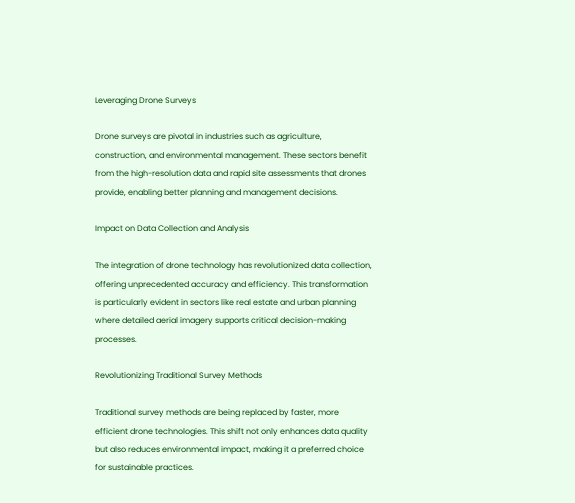Leveraging Drone Surveys

Drone surveys are pivotal in industries such as agriculture, construction, and environmental management. These sectors benefit from the high-resolution data and rapid site assessments that drones provide, enabling better planning and management decisions.

Impact on Data Collection and Analysis

The integration of drone technology has revolutionized data collection, offering unprecedented accuracy and efficiency. This transformation is particularly evident in sectors like real estate and urban planning where detailed aerial imagery supports critical decision-making processes.

Revolutionizing Traditional Survey Methods

Traditional survey methods are being replaced by faster, more efficient drone technologies. This shift not only enhances data quality but also reduces environmental impact, making it a preferred choice for sustainable practices.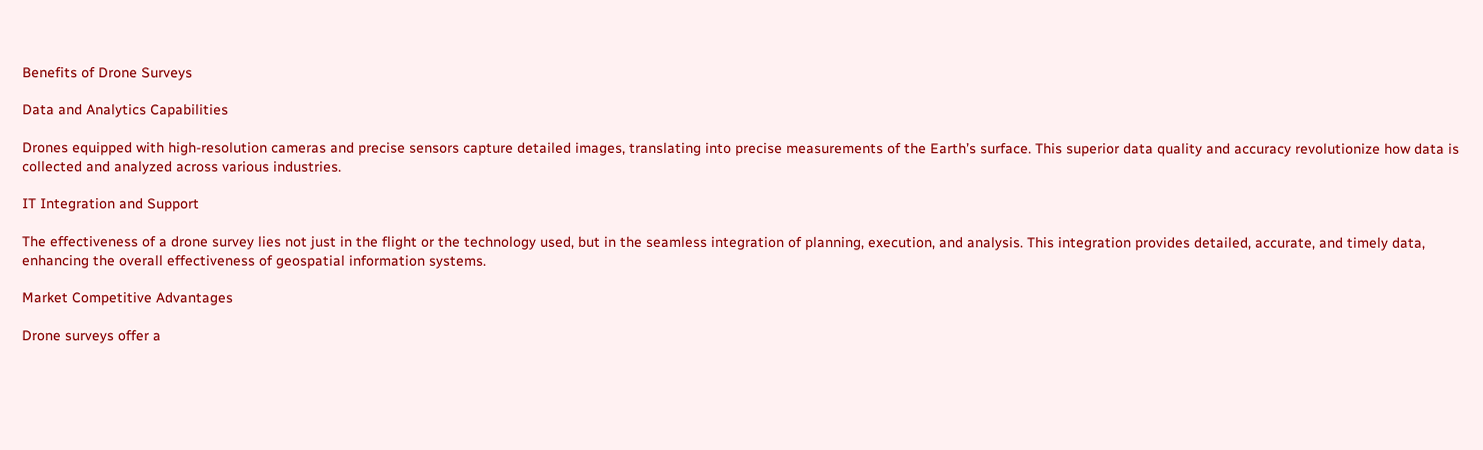Benefits of Drone Surveys

Data and Analytics Capabilities

Drones equipped with high-resolution cameras and precise sensors capture detailed images, translating into precise measurements of the Earth’s surface. This superior data quality and accuracy revolutionize how data is collected and analyzed across various industries.

IT Integration and Support

The effectiveness of a drone survey lies not just in the flight or the technology used, but in the seamless integration of planning, execution, and analysis. This integration provides detailed, accurate, and timely data, enhancing the overall effectiveness of geospatial information systems.

Market Competitive Advantages

Drone surveys offer a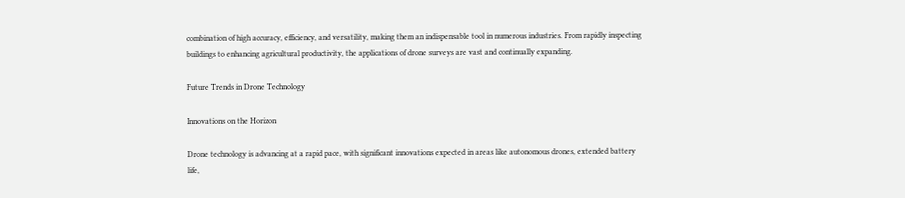combination of high accuracy, efficiency, and versatility, making them an indispensable tool in numerous industries. From rapidly inspecting buildings to enhancing agricultural productivity, the applications of drone surveys are vast and continually expanding.

Future Trends in Drone Technology

Innovations on the Horizon

Drone technology is advancing at a rapid pace, with significant innovations expected in areas like autonomous drones, extended battery life,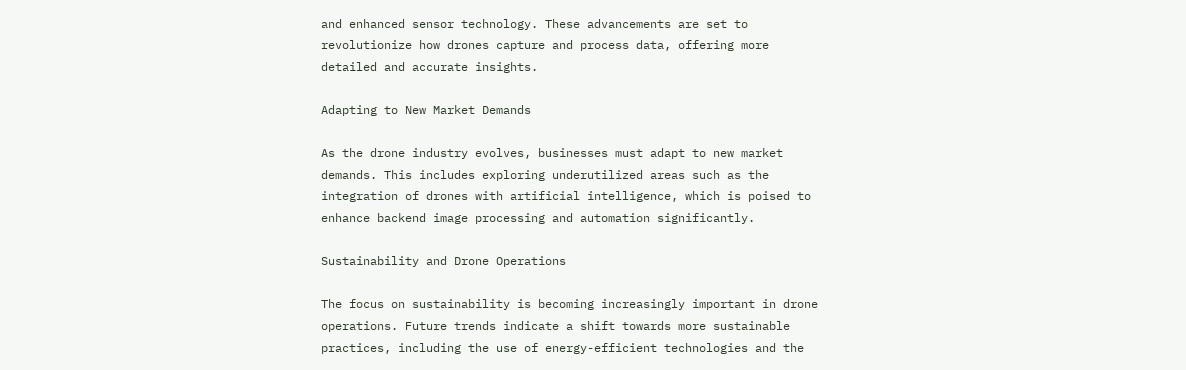and enhanced sensor technology. These advancements are set to revolutionize how drones capture and process data, offering more detailed and accurate insights.

Adapting to New Market Demands

As the drone industry evolves, businesses must adapt to new market demands. This includes exploring underutilized areas such as the integration of drones with artificial intelligence, which is poised to enhance backend image processing and automation significantly.

Sustainability and Drone Operations

The focus on sustainability is becoming increasingly important in drone operations. Future trends indicate a shift towards more sustainable practices, including the use of energy-efficient technologies and the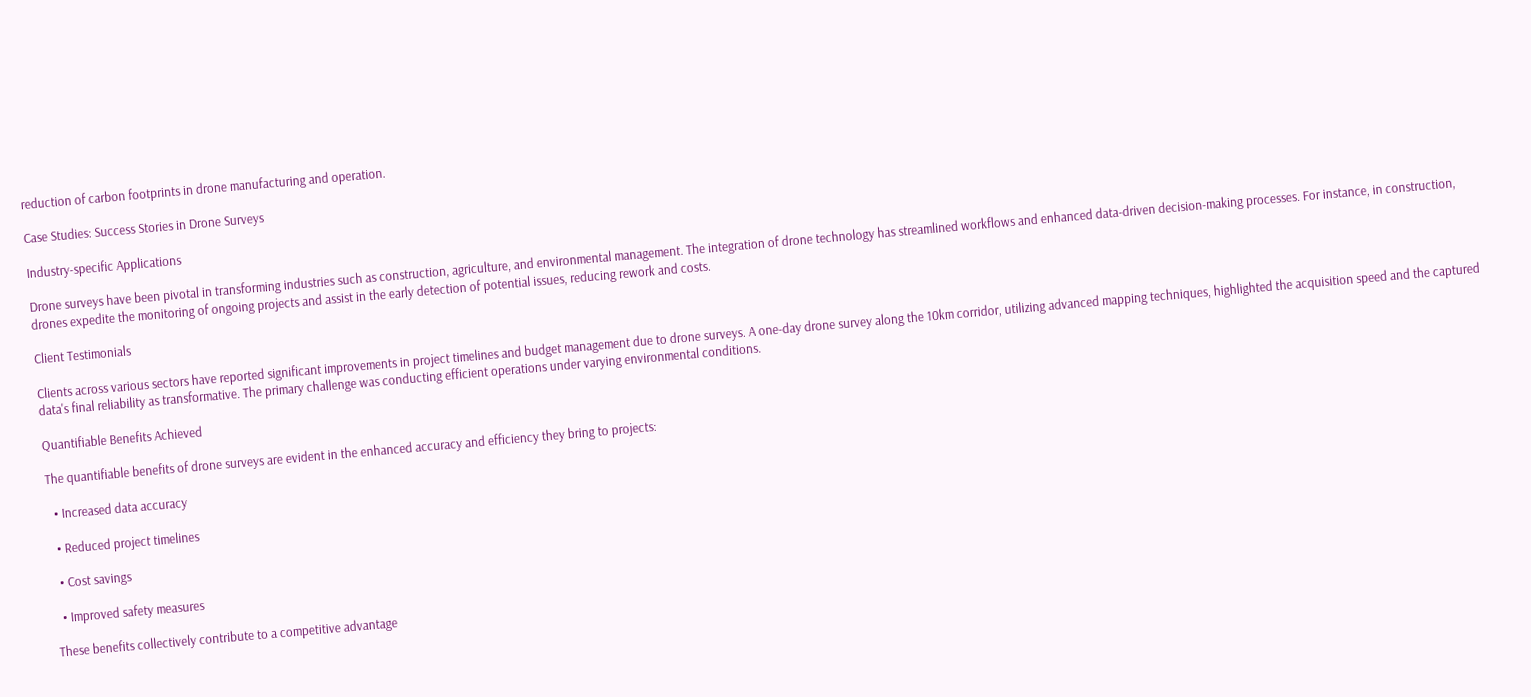reduction of carbon footprints in drone manufacturing and operation.

Case Studies: Success Stories in Drone Surveys

Industry-specific Applications

Drone surveys have been pivotal in transforming industries such as construction, agriculture, and environmental management. The integration of drone technology has streamlined workflows and enhanced data-driven decision-making processes. For instance, in construction, drones expedite the monitoring of ongoing projects and assist in the early detection of potential issues, reducing rework and costs.

Client Testimonials

Clients across various sectors have reported significant improvements in project timelines and budget management due to drone surveys. A one-day drone survey along the 10km corridor, utilizing advanced mapping techniques, highlighted the acquisition speed and the captured data's final reliability as transformative. The primary challenge was conducting efficient operations under varying environmental conditions.

Quantifiable Benefits Achieved

The quantifiable benefits of drone surveys are evident in the enhanced accuracy and efficiency they bring to projects:

  • Increased data accuracy

  • Reduced project timelines

  • Cost savings

  • Improved safety measures

These benefits collectively contribute to a competitive advantage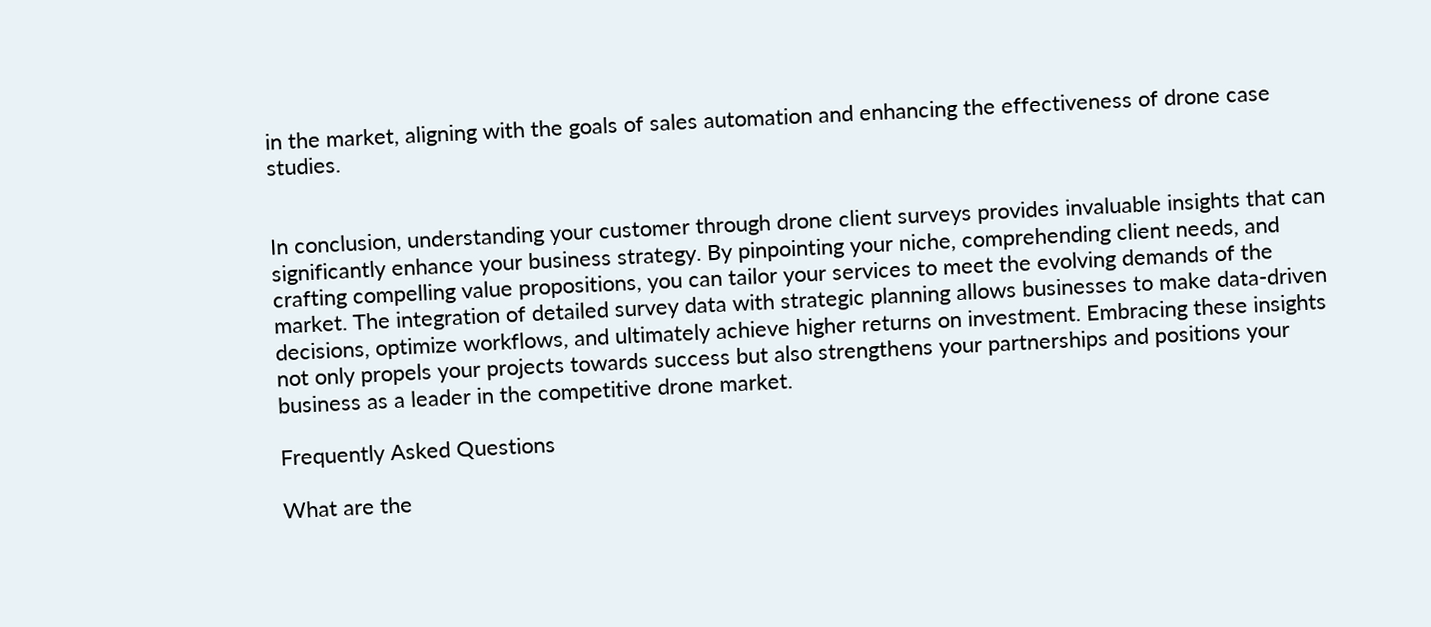in the market, aligning with the goals of sales automation and enhancing the effectiveness of drone case studies.


In conclusion, understanding your customer through drone client surveys provides invaluable insights that can significantly enhance your business strategy. By pinpointing your niche, comprehending client needs, and crafting compelling value propositions, you can tailor your services to meet the evolving demands of the market. The integration of detailed survey data with strategic planning allows businesses to make data-driven decisions, optimize workflows, and ultimately achieve higher returns on investment. Embracing these insights not only propels your projects towards success but also strengthens your partnerships and positions your business as a leader in the competitive drone market.

Frequently Asked Questions

What are the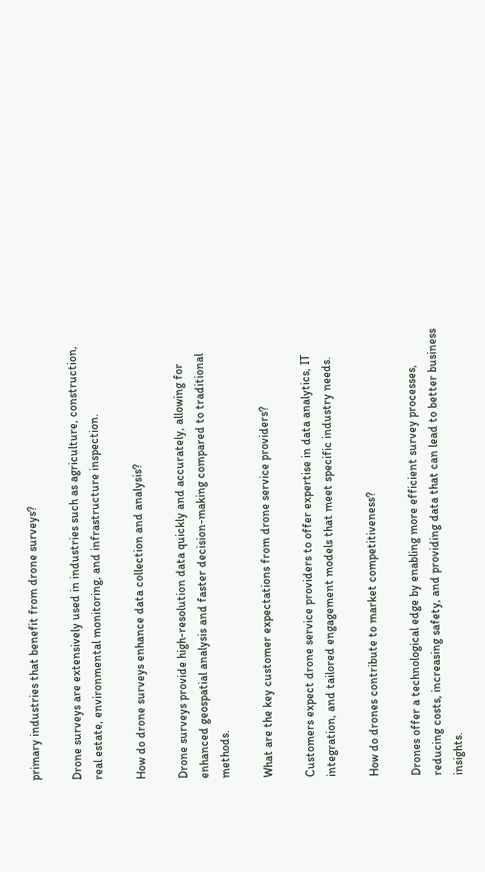primary industries that benefit from drone surveys?

Drone surveys are extensively used in industries such as agriculture, construction, real estate, environmental monitoring, and infrastructure inspection.

How do drone surveys enhance data collection and analysis?

Drone surveys provide high-resolution data quickly and accurately, allowing for enhanced geospatial analysis and faster decision-making compared to traditional methods.

What are the key customer expectations from drone service providers?

Customers expect drone service providers to offer expertise in data analytics, IT integration, and tailored engagement models that meet specific industry needs.

How do drones contribute to market competitiveness?

Drones offer a technological edge by enabling more efficient survey processes, reducing costs, increasing safety, and providing data that can lead to better business insights.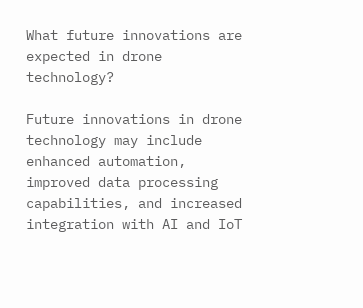What future innovations are expected in drone technology?

Future innovations in drone technology may include enhanced automation, improved data processing capabilities, and increased integration with AI and IoT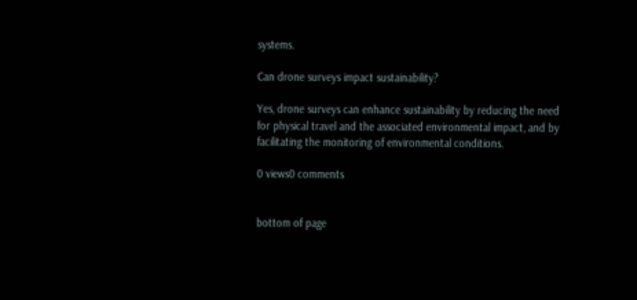systems.

Can drone surveys impact sustainability?

Yes, drone surveys can enhance sustainability by reducing the need for physical travel and the associated environmental impact, and by facilitating the monitoring of environmental conditions.

0 views0 comments


bottom of page